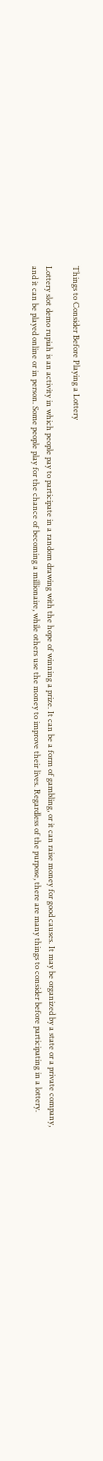Things to Consider Before Playing a Lottery

Lottery slot demo rupiah is an activity in which people pay to participate in a random drawing with the hope of winning a prize. It can be a form of gambling, or it can raise money for good causes. It may be organized by a state or a private company, and it can be played online or in person. Some people play for the chance of becoming a millionaire, while others use the money to improve their lives. Regardless of the purpose, there are many things to consider before participating in a lottery.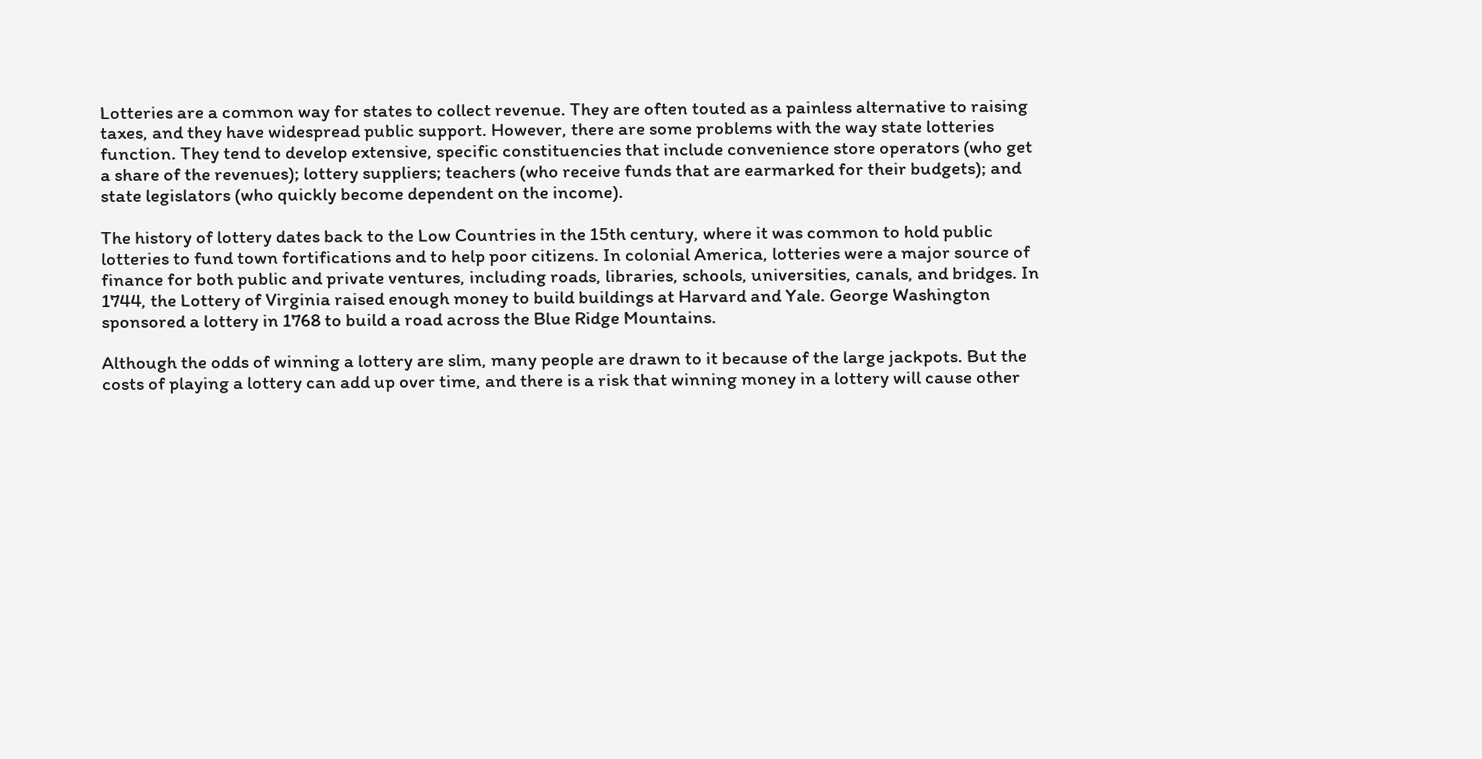Lotteries are a common way for states to collect revenue. They are often touted as a painless alternative to raising taxes, and they have widespread public support. However, there are some problems with the way state lotteries function. They tend to develop extensive, specific constituencies that include convenience store operators (who get a share of the revenues); lottery suppliers; teachers (who receive funds that are earmarked for their budgets); and state legislators (who quickly become dependent on the income).

The history of lottery dates back to the Low Countries in the 15th century, where it was common to hold public lotteries to fund town fortifications and to help poor citizens. In colonial America, lotteries were a major source of finance for both public and private ventures, including roads, libraries, schools, universities, canals, and bridges. In 1744, the Lottery of Virginia raised enough money to build buildings at Harvard and Yale. George Washington sponsored a lottery in 1768 to build a road across the Blue Ridge Mountains.

Although the odds of winning a lottery are slim, many people are drawn to it because of the large jackpots. But the costs of playing a lottery can add up over time, and there is a risk that winning money in a lottery will cause other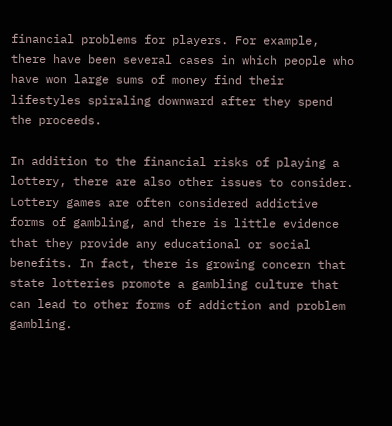financial problems for players. For example, there have been several cases in which people who have won large sums of money find their lifestyles spiraling downward after they spend the proceeds.

In addition to the financial risks of playing a lottery, there are also other issues to consider. Lottery games are often considered addictive forms of gambling, and there is little evidence that they provide any educational or social benefits. In fact, there is growing concern that state lotteries promote a gambling culture that can lead to other forms of addiction and problem gambling.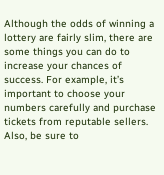Although the odds of winning a lottery are fairly slim, there are some things you can do to increase your chances of success. For example, it’s important to choose your numbers carefully and purchase tickets from reputable sellers. Also, be sure to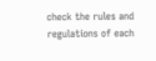check the rules and regulations of each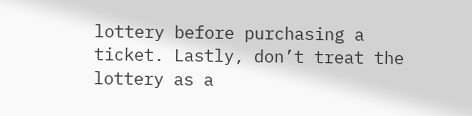lottery before purchasing a ticket. Lastly, don’t treat the lottery as a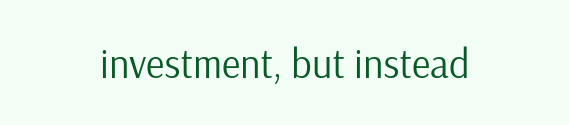investment, but instead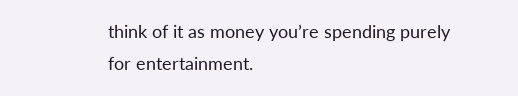think of it as money you’re spending purely for entertainment.